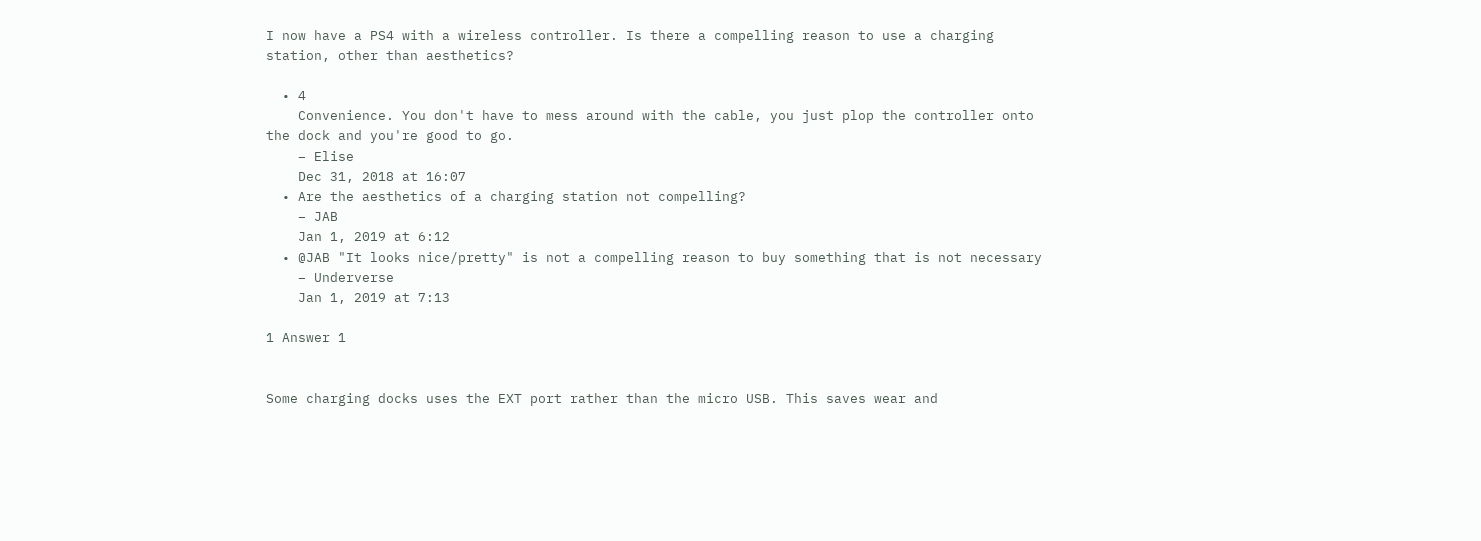I now have a PS4 with a wireless controller. Is there a compelling reason to use a charging station, other than aesthetics?

  • 4
    Convenience. You don't have to mess around with the cable, you just plop the controller onto the dock and you're good to go.
    – Elise
    Dec 31, 2018 at 16:07
  • Are the aesthetics of a charging station not compelling?
    – JAB
    Jan 1, 2019 at 6:12
  • @JAB "It looks nice/pretty" is not a compelling reason to buy something that is not necessary
    – Underverse
    Jan 1, 2019 at 7:13

1 Answer 1


Some charging docks uses the EXT port rather than the micro USB. This saves wear and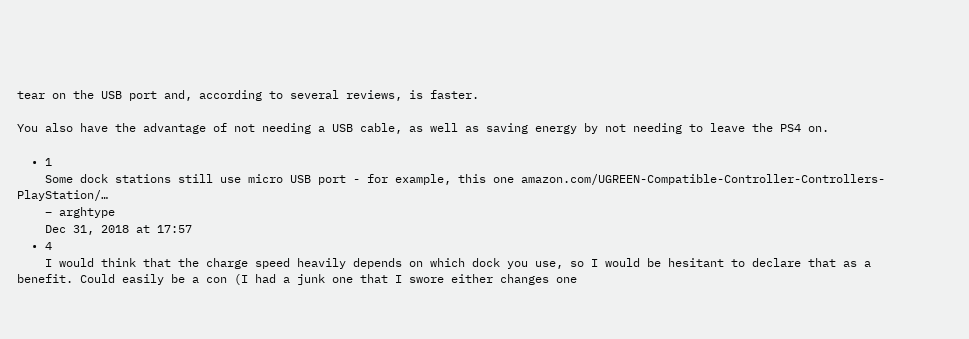tear on the USB port and, according to several reviews, is faster.

You also have the advantage of not needing a USB cable, as well as saving energy by not needing to leave the PS4 on.

  • 1
    Some dock stations still use micro USB port - for example, this one amazon.com/UGREEN-Compatible-Controller-Controllers-PlayStation/…
    – arghtype
    Dec 31, 2018 at 17:57
  • 4
    I would think that the charge speed heavily depends on which dock you use, so I would be hesitant to declare that as a benefit. Could easily be a con (I had a junk one that I swore either changes one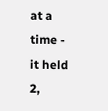at a time - it held 2,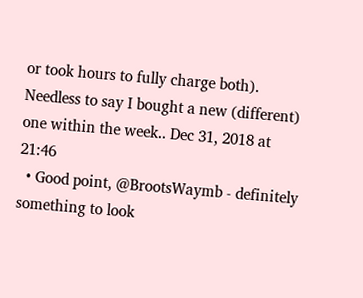or took hours to fully charge both). Needless to say I bought a new (different) one within the week.. Dec 31, 2018 at 21:46
  • Good point, @BrootsWaymb - definitely something to look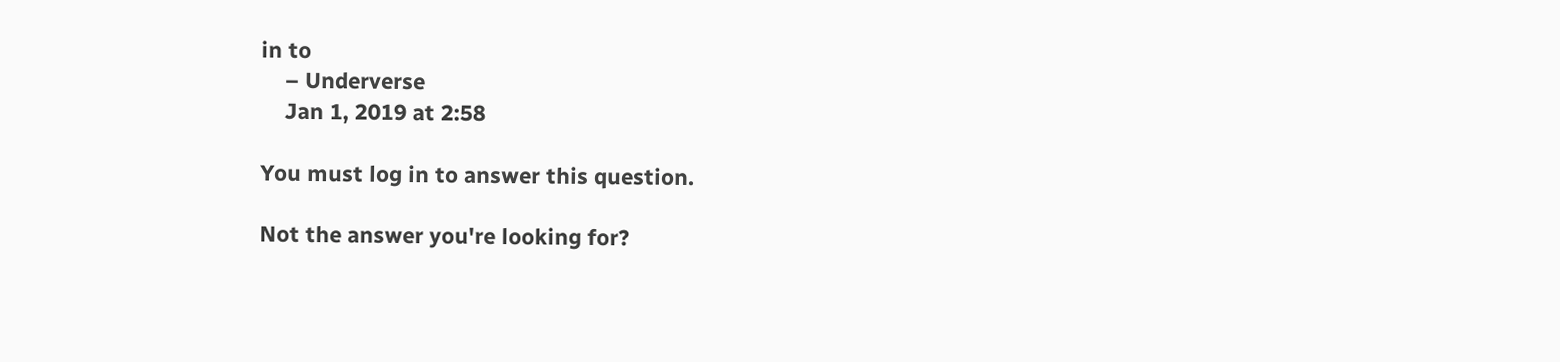in to
    – Underverse
    Jan 1, 2019 at 2:58

You must log in to answer this question.

Not the answer you're looking for?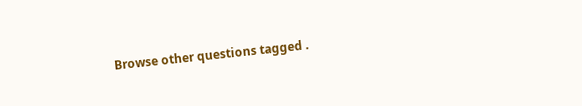Browse other questions tagged .